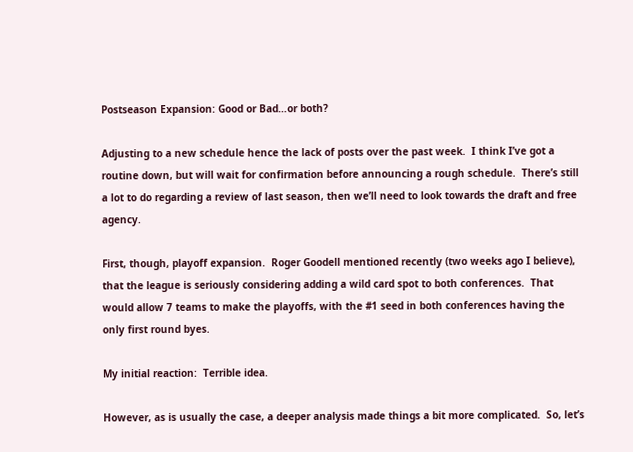Postseason Expansion: Good or Bad…or both?

Adjusting to a new schedule hence the lack of posts over the past week.  I think I’ve got a routine down, but will wait for confirmation before announcing a rough schedule.  There’s still a lot to do regarding a review of last season, then we’ll need to look towards the draft and free agency.

First, though, playoff expansion.  Roger Goodell mentioned recently (two weeks ago I believe), that the league is seriously considering adding a wild card spot to both conferences.  That would allow 7 teams to make the playoffs, with the #1 seed in both conferences having the only first round byes.

My initial reaction:  Terrible idea.

However, as is usually the case, a deeper analysis made things a bit more complicated.  So, let’s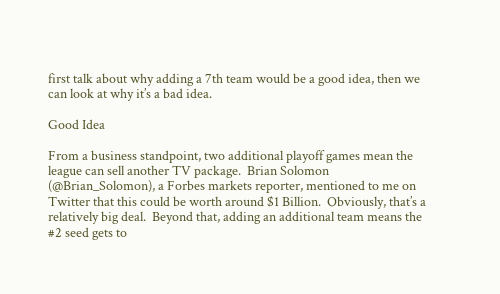first talk about why adding a 7th team would be a good idea, then we can look at why it’s a bad idea.

Good Idea

From a business standpoint, two additional playoff games mean the league can sell another TV package.  Brian Solomon (@Brian_Solomon), a Forbes markets reporter, mentioned to me on Twitter that this could be worth around $1 Billion.  Obviously, that’s a relatively big deal.  Beyond that, adding an additional team means the #2 seed gets to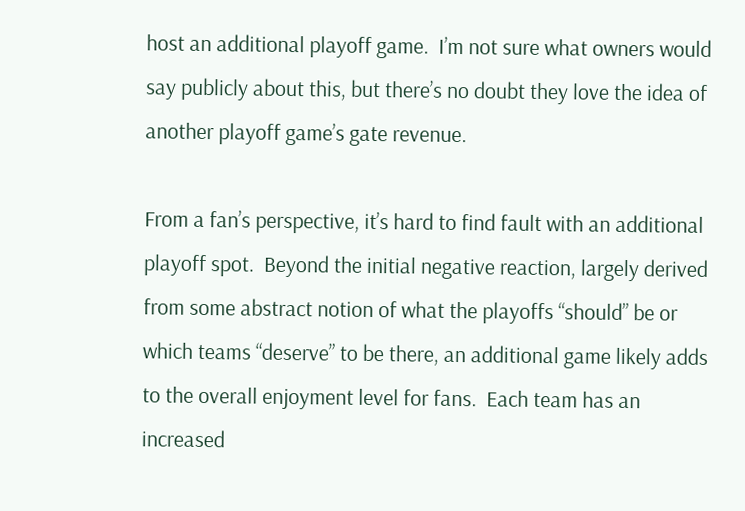host an additional playoff game.  I’m not sure what owners would say publicly about this, but there’s no doubt they love the idea of another playoff game’s gate revenue.

From a fan’s perspective, it’s hard to find fault with an additional playoff spot.  Beyond the initial negative reaction, largely derived from some abstract notion of what the playoffs “should” be or which teams “deserve” to be there, an additional game likely adds to the overall enjoyment level for fans.  Each team has an increased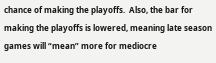chance of making the playoffs.  Also, the bar for making the playoffs is lowered, meaning late season games will “mean” more for mediocre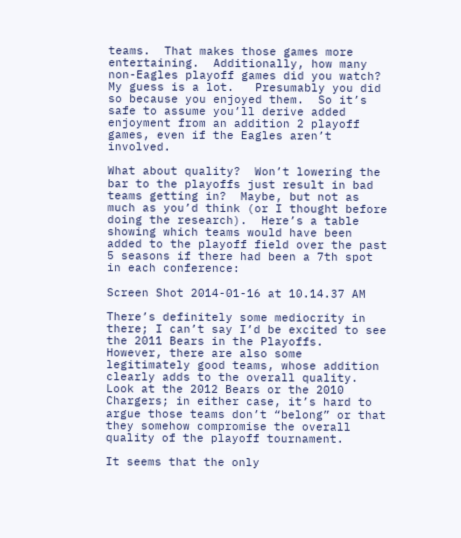teams.  That makes those games more entertaining.  Additionally, how many non-Eagles playoff games did you watch?  My guess is a lot.   Presumably you did so because you enjoyed them.  So it’s safe to assume you’ll derive added enjoyment from an addition 2 playoff games, even if the Eagles aren’t involved.

What about quality?  Won’t lowering the bar to the playoffs just result in bad teams getting in?  Maybe, but not as much as you’d think (or I thought before doing the research).  Here’s a table showing which teams would have been added to the playoff field over the past 5 seasons if there had been a 7th spot in each conference:

Screen Shot 2014-01-16 at 10.14.37 AM

There’s definitely some mediocrity in there; I can’t say I’d be excited to see the 2011 Bears in the Playoffs.  However, there are also some legitimately good teams, whose addition clearly adds to the overall quality.  Look at the 2012 Bears or the 2010 Chargers; in either case, it’s hard to argue those teams don’t “belong” or that they somehow compromise the overall quality of the playoff tournament.

It seems that the only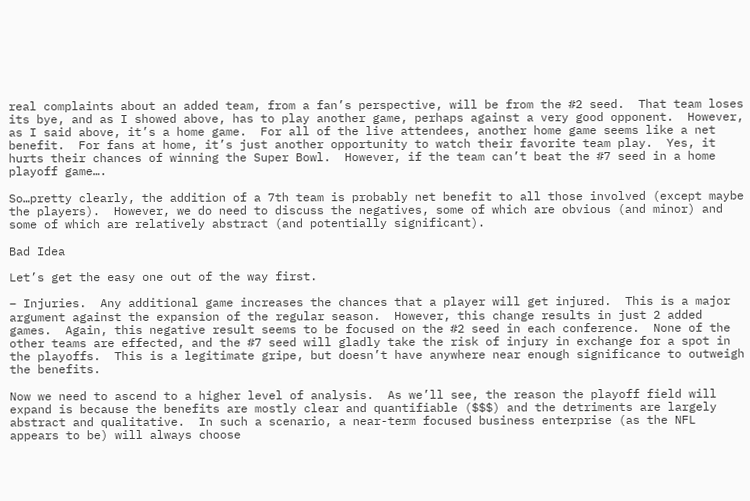real complaints about an added team, from a fan’s perspective, will be from the #2 seed.  That team loses its bye, and as I showed above, has to play another game, perhaps against a very good opponent.  However, as I said above, it’s a home game.  For all of the live attendees, another home game seems like a net benefit.  For fans at home, it’s just another opportunity to watch their favorite team play.  Yes, it hurts their chances of winning the Super Bowl.  However, if the team can’t beat the #7 seed in a home playoff game….

So…pretty clearly, the addition of a 7th team is probably net benefit to all those involved (except maybe the players).  However, we do need to discuss the negatives, some of which are obvious (and minor) and some of which are relatively abstract (and potentially significant).

Bad Idea

Let’s get the easy one out of the way first.

– Injuries.  Any additional game increases the chances that a player will get injured.  This is a major argument against the expansion of the regular season.  However, this change results in just 2 added games.  Again, this negative result seems to be focused on the #2 seed in each conference.  None of the other teams are effected, and the #7 seed will gladly take the risk of injury in exchange for a spot in the playoffs.  This is a legitimate gripe, but doesn’t have anywhere near enough significance to outweigh the benefits.

Now we need to ascend to a higher level of analysis.  As we’ll see, the reason the playoff field will expand is because the benefits are mostly clear and quantifiable ($$$) and the detriments are largely abstract and qualitative.  In such a scenario, a near-term focused business enterprise (as the NFL appears to be) will always choose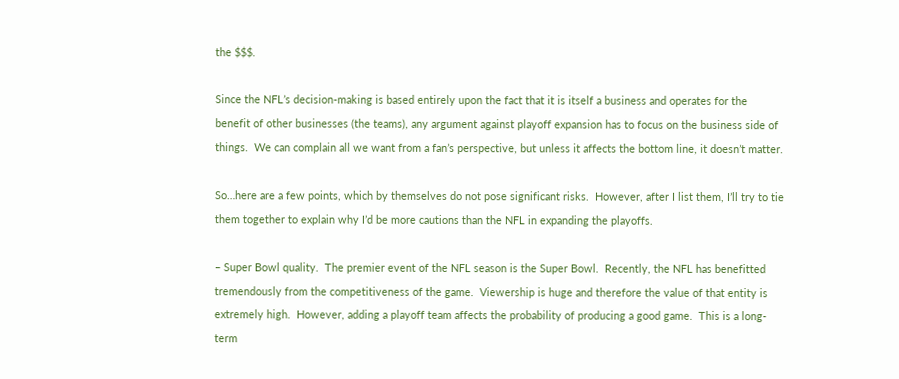the $$$.

Since the NFL’s decision-making is based entirely upon the fact that it is itself a business and operates for the benefit of other businesses (the teams), any argument against playoff expansion has to focus on the business side of things.  We can complain all we want from a fan’s perspective, but unless it affects the bottom line, it doesn’t matter.

So…here are a few points, which by themselves do not pose significant risks.  However, after I list them, I’ll try to tie them together to explain why I’d be more cautions than the NFL in expanding the playoffs.

– Super Bowl quality.  The premier event of the NFL season is the Super Bowl.  Recently, the NFL has benefitted tremendously from the competitiveness of the game.  Viewership is huge and therefore the value of that entity is extremely high.  However, adding a playoff team affects the probability of producing a good game.  This is a long-term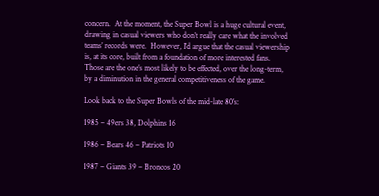concern.  At the moment, the Super Bowl is a huge cultural event, drawing in casual viewers who don’t really care what the involved teams’ records were.  However, I’d argue that the casual viewership is, at its core, built from a foundation of more interested fans.  Those are the one’s most likely to be effected, over the long-term, by a diminution in the general competitiveness of the game.

Look back to the Super Bowls of the mid-late 80’s:

1985 – 49ers 38, Dolphins 16

1986 – Bears 46 – Patriots 10

1987 – Giants 39 – Broncos 20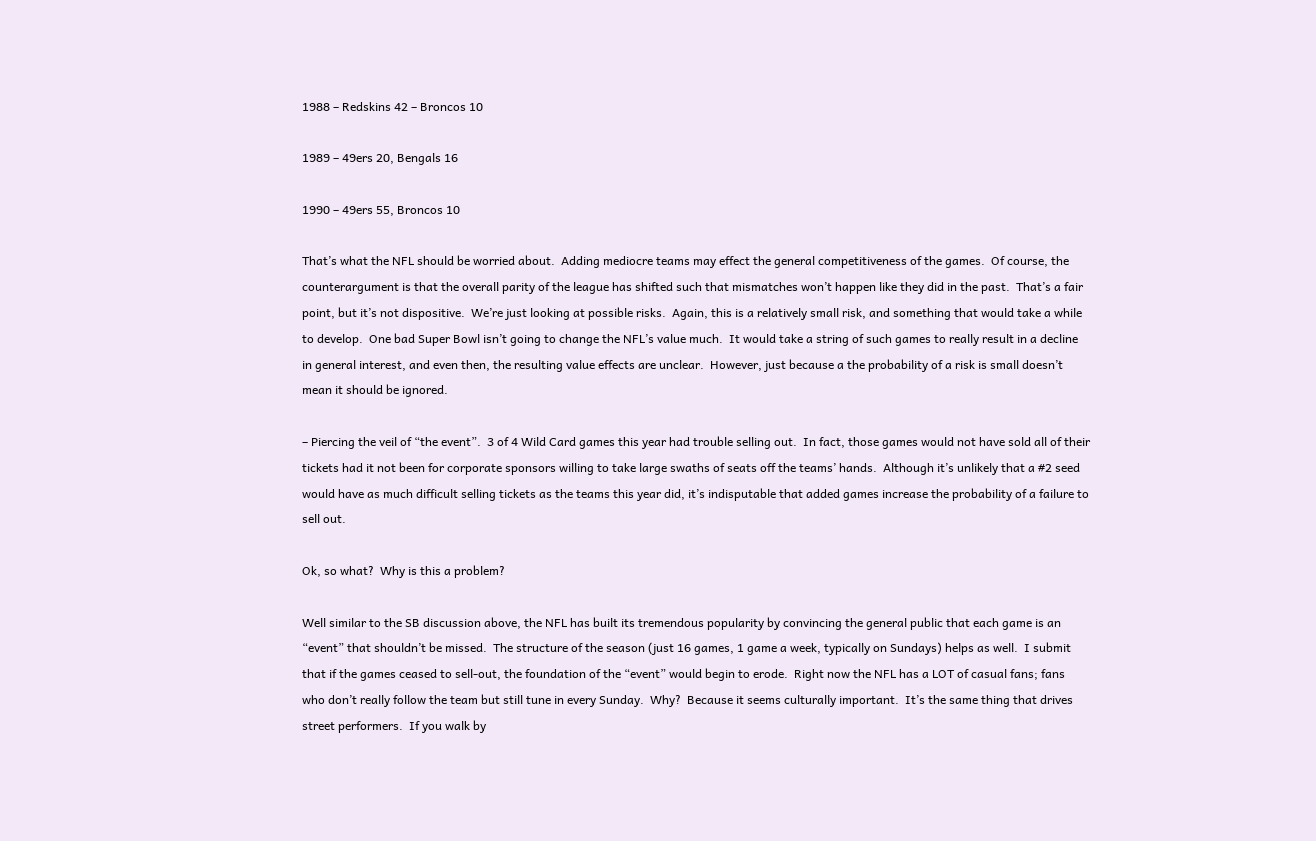1988 – Redskins 42 – Broncos 10

1989 – 49ers 20, Bengals 16

1990 – 49ers 55, Broncos 10

That’s what the NFL should be worried about.  Adding mediocre teams may effect the general competitiveness of the games.  Of course, the counterargument is that the overall parity of the league has shifted such that mismatches won’t happen like they did in the past.  That’s a fair point, but it’s not dispositive.  We’re just looking at possible risks.  Again, this is a relatively small risk, and something that would take a while to develop.  One bad Super Bowl isn’t going to change the NFL’s value much.  It would take a string of such games to really result in a decline in general interest, and even then, the resulting value effects are unclear.  However, just because a the probability of a risk is small doesn’t mean it should be ignored.

– Piercing the veil of “the event”.  3 of 4 Wild Card games this year had trouble selling out.  In fact, those games would not have sold all of their tickets had it not been for corporate sponsors willing to take large swaths of seats off the teams’ hands.  Although it’s unlikely that a #2 seed would have as much difficult selling tickets as the teams this year did, it’s indisputable that added games increase the probability of a failure to sell out.

Ok, so what?  Why is this a problem?

Well similar to the SB discussion above, the NFL has built its tremendous popularity by convincing the general public that each game is an “event” that shouldn’t be missed.  The structure of the season (just 16 games, 1 game a week, typically on Sundays) helps as well.  I submit that if the games ceased to sell-out, the foundation of the “event” would begin to erode.  Right now the NFL has a LOT of casual fans; fans who don’t really follow the team but still tune in every Sunday.  Why?  Because it seems culturally important.  It’s the same thing that drives street performers.  If you walk by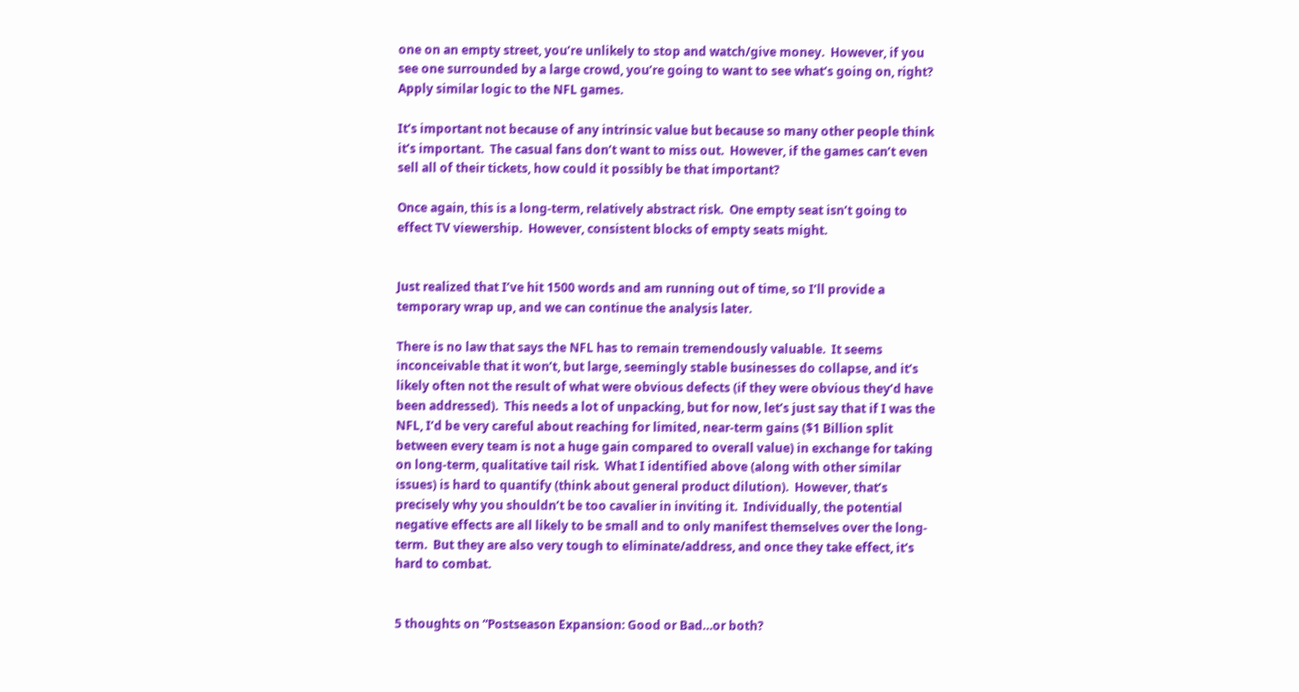one on an empty street, you’re unlikely to stop and watch/give money.  However, if you see one surrounded by a large crowd, you’re going to want to see what’s going on, right?  Apply similar logic to the NFL games.

It’s important not because of any intrinsic value but because so many other people think it’s important.  The casual fans don’t want to miss out.  However, if the games can’t even sell all of their tickets, how could it possibly be that important?

Once again, this is a long-term, relatively abstract risk.  One empty seat isn’t going to effect TV viewership.  However, consistent blocks of empty seats might.


Just realized that I’ve hit 1500 words and am running out of time, so I’ll provide a temporary wrap up, and we can continue the analysis later.

There is no law that says the NFL has to remain tremendously valuable.  It seems inconceivable that it won’t, but large, seemingly stable businesses do collapse, and it’s likely often not the result of what were obvious defects (if they were obvious they’d have been addressed).  This needs a lot of unpacking, but for now, let’s just say that if I was the NFL, I’d be very careful about reaching for limited, near-term gains ($1 Billion split between every team is not a huge gain compared to overall value) in exchange for taking on long-term, qualitative tail risk.  What I identified above (along with other similar issues) is hard to quantify (think about general product dilution).  However, that’s precisely why you shouldn’t be too cavalier in inviting it.  Individually, the potential negative effects are all likely to be small and to only manifest themselves over the long-term.  But they are also very tough to eliminate/address, and once they take effect, it’s hard to combat.


5 thoughts on “Postseason Expansion: Good or Bad…or both?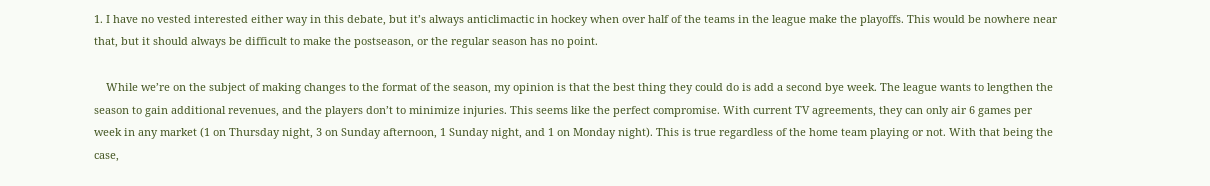1. I have no vested interested either way in this debate, but it’s always anticlimactic in hockey when over half of the teams in the league make the playoffs. This would be nowhere near that, but it should always be difficult to make the postseason, or the regular season has no point.

    While we’re on the subject of making changes to the format of the season, my opinion is that the best thing they could do is add a second bye week. The league wants to lengthen the season to gain additional revenues, and the players don’t to minimize injuries. This seems like the perfect compromise. With current TV agreements, they can only air 6 games per week in any market (1 on Thursday night, 3 on Sunday afternoon, 1 Sunday night, and 1 on Monday night). This is true regardless of the home team playing or not. With that being the case,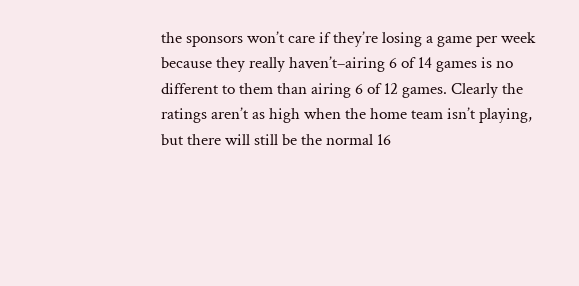the sponsors won’t care if they’re losing a game per week because they really haven’t–airing 6 of 14 games is no different to them than airing 6 of 12 games. Clearly the ratings aren’t as high when the home team isn’t playing, but there will still be the normal 16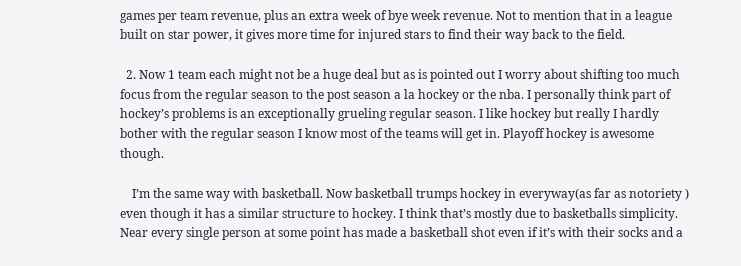games per team revenue, plus an extra week of bye week revenue. Not to mention that in a league built on star power, it gives more time for injured stars to find their way back to the field.

  2. Now 1 team each might not be a huge deal but as is pointed out I worry about shifting too much focus from the regular season to the post season a la hockey or the nba. I personally think part of hockey’s problems is an exceptionally grueling regular season. I like hockey but really I hardly bother with the regular season I know most of the teams will get in. Playoff hockey is awesome though.

    I’m the same way with basketball. Now basketball trumps hockey in everyway(as far as notoriety ) even though it has a similar structure to hockey. I think that’s mostly due to basketballs simplicity. Near every single person at some point has made a basketball shot even if it’s with their socks and a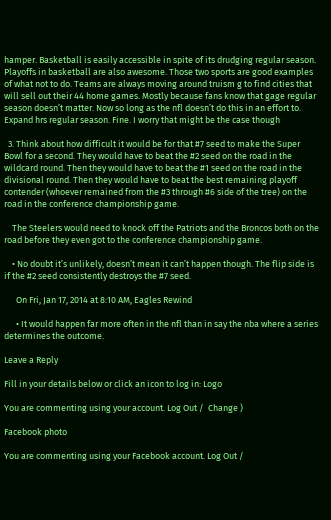hamper. Basketball is easily accessible in spite of its drudging regular season. Playoffs in basketball are also awesome. Those two sports are good examples of what not to do. Teams are always moving around truism g to find cities that will sell out their 44 home games. Mostly because fans know that gage regular season doesn’t matter. Now so long as the nfl doesn’t do this in an effort to. Expand hrs regular season. Fine. I worry that might be the case though

  3. Think about how difficult it would be for that #7 seed to make the Super Bowl for a second. They would have to beat the #2 seed on the road in the wildcard round. Then they would have to beat the #1 seed on the road in the divisional round. Then they would have to beat the best remaining playoff contender (whoever remained from the #3 through #6 side of the tree) on the road in the conference championship game.

    The Steelers would need to knock off the Patriots and the Broncos both on the road before they even got to the conference championship game.

    • No doubt it’s unlikely, doesn’t mean it can’t happen though. The flip side is if the #2 seed consistently destroys the #7 seed.

      On Fri, Jan 17, 2014 at 8:10 AM, Eagles Rewind

      • It would happen far more often in the nfl than in say the nba where a series determines the outcome.

Leave a Reply

Fill in your details below or click an icon to log in: Logo

You are commenting using your account. Log Out /  Change )

Facebook photo

You are commenting using your Facebook account. Log Out /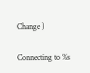Change )

Connecting to %s